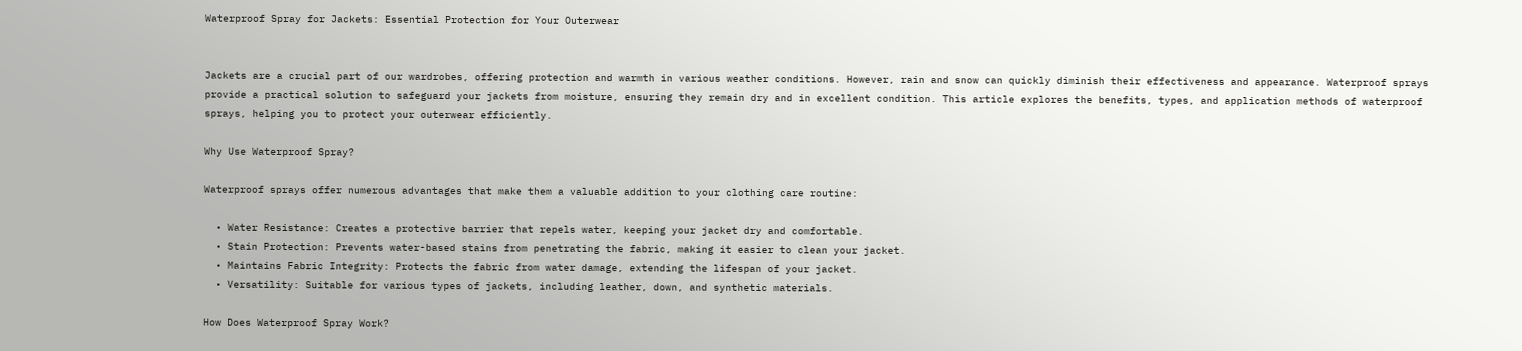Waterproof Spray for Jackets: Essential Protection for Your Outerwear


Jackets are a crucial part of our wardrobes, offering protection and warmth in various weather conditions. However, rain and snow can quickly diminish their effectiveness and appearance. Waterproof sprays provide a practical solution to safeguard your jackets from moisture, ensuring they remain dry and in excellent condition. This article explores the benefits, types, and application methods of waterproof sprays, helping you to protect your outerwear efficiently.

Why Use Waterproof Spray?

Waterproof sprays offer numerous advantages that make them a valuable addition to your clothing care routine:

  • Water Resistance: Creates a protective barrier that repels water, keeping your jacket dry and comfortable.
  • Stain Protection: Prevents water-based stains from penetrating the fabric, making it easier to clean your jacket.
  • Maintains Fabric Integrity: Protects the fabric from water damage, extending the lifespan of your jacket.
  • Versatility: Suitable for various types of jackets, including leather, down, and synthetic materials.

How Does Waterproof Spray Work?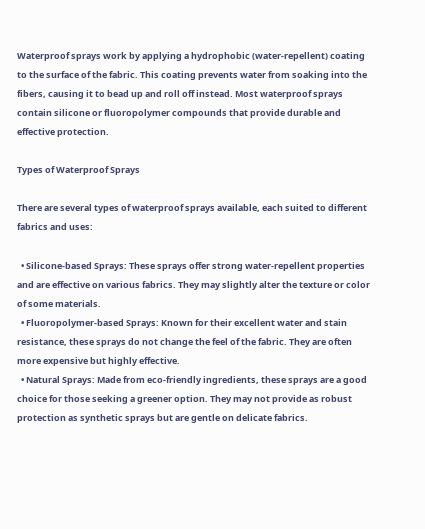Waterproof sprays work by applying a hydrophobic (water-repellent) coating to the surface of the fabric. This coating prevents water from soaking into the fibers, causing it to bead up and roll off instead. Most waterproof sprays contain silicone or fluoropolymer compounds that provide durable and effective protection.

Types of Waterproof Sprays

There are several types of waterproof sprays available, each suited to different fabrics and uses:

  • Silicone-based Sprays: These sprays offer strong water-repellent properties and are effective on various fabrics. They may slightly alter the texture or color of some materials.
  • Fluoropolymer-based Sprays: Known for their excellent water and stain resistance, these sprays do not change the feel of the fabric. They are often more expensive but highly effective.
  • Natural Sprays: Made from eco-friendly ingredients, these sprays are a good choice for those seeking a greener option. They may not provide as robust protection as synthetic sprays but are gentle on delicate fabrics.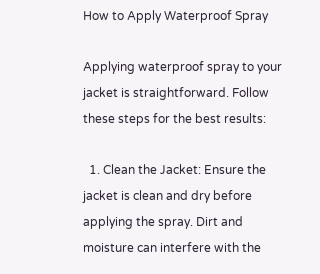How to Apply Waterproof Spray

Applying waterproof spray to your jacket is straightforward. Follow these steps for the best results:

  1. Clean the Jacket: Ensure the jacket is clean and dry before applying the spray. Dirt and moisture can interfere with the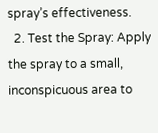spray’s effectiveness.
  2. Test the Spray: Apply the spray to a small, inconspicuous area to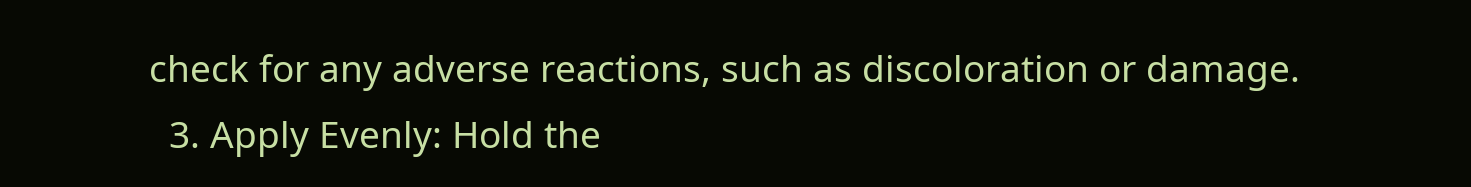check for any adverse reactions, such as discoloration or damage.
  3. Apply Evenly: Hold the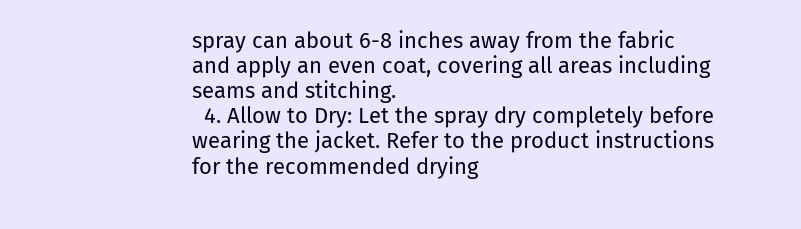spray can about 6-8 inches away from the fabric and apply an even coat, covering all areas including seams and stitching.
  4. Allow to Dry: Let the spray dry completely before wearing the jacket. Refer to the product instructions for the recommended drying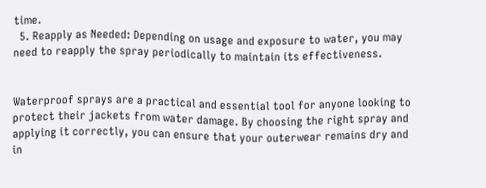time.
  5. Reapply as Needed: Depending on usage and exposure to water, you may need to reapply the spray periodically to maintain its effectiveness.


Waterproof sprays are a practical and essential tool for anyone looking to protect their jackets from water damage. By choosing the right spray and applying it correctly, you can ensure that your outerwear remains dry and in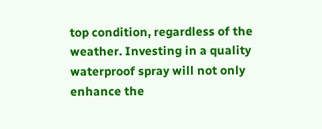top condition, regardless of the weather. Investing in a quality waterproof spray will not only enhance the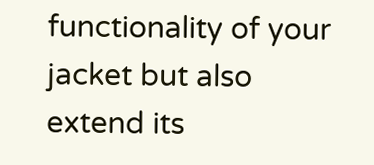functionality of your jacket but also extend its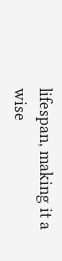lifespan, making it a wise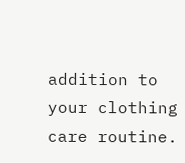addition to your clothing care routine.